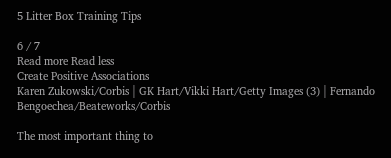5 Litter Box Training Tips

6 / 7
Read more Read less
Create Positive Associations
Karen Zukowski/Corbis | GK Hart/Vikki Hart/Getty Images (3) | Fernando Bengoechea/Beateworks/Corbis

The most important thing to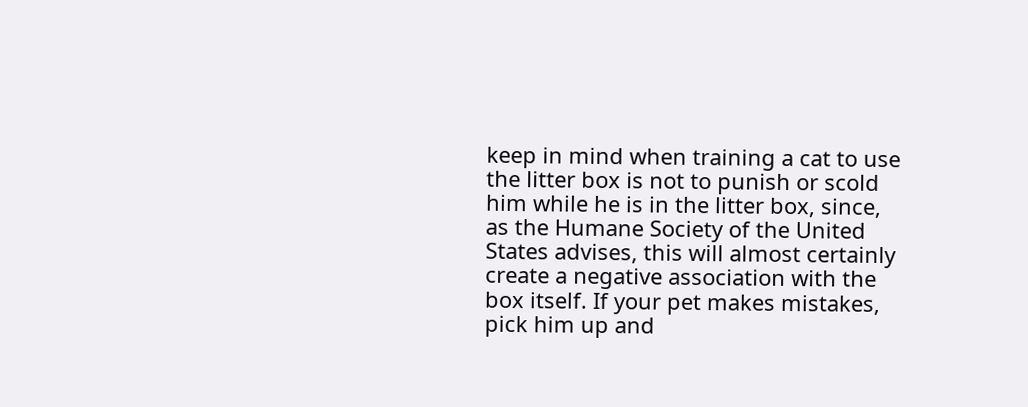keep in mind when training a cat to use the litter box is not to punish or scold him while he is in the litter box, since, as the Humane Society of the United States advises, this will almost certainly create a negative association with the box itself. If your pet makes mistakes, pick him up and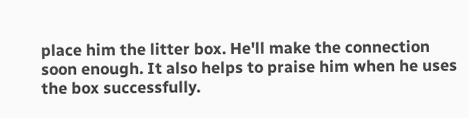place him the litter box. He'll make the connection soon enough. It also helps to praise him when he uses the box successfully.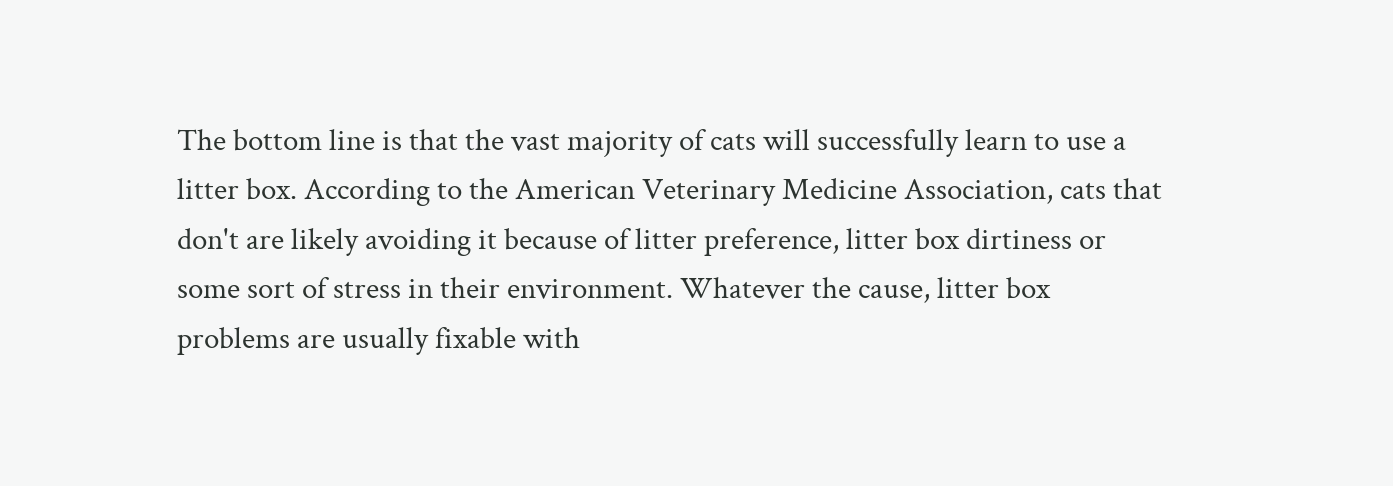The bottom line is that the vast majority of cats will successfully learn to use a litter box. According to the American Veterinary Medicine Association, cats that don't are likely avoiding it because of litter preference, litter box dirtiness or some sort of stress in their environment. Whatever the cause, litter box problems are usually fixable with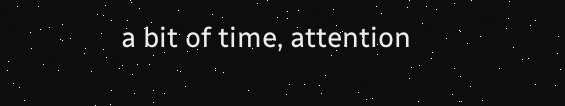a bit of time, attention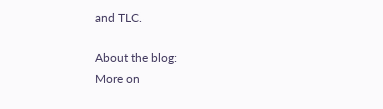and TLC.

About the blog:
More on